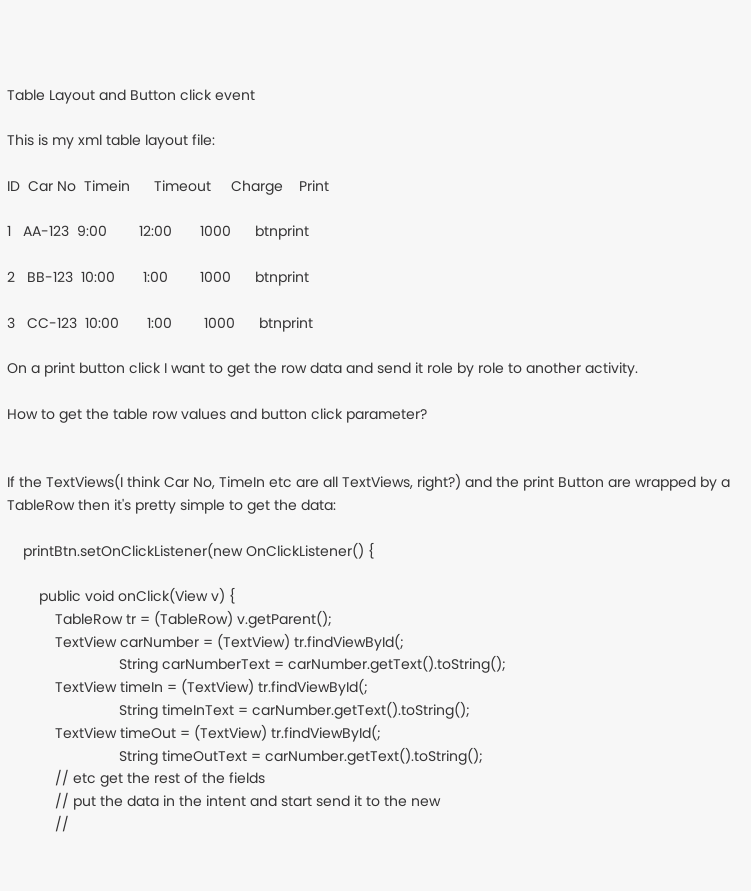Table Layout and Button click event

This is my xml table layout file:

ID  Car No  Timein      Timeout     Charge    Print

1   AA-123  9:00        12:00       1000      btnprint

2   BB-123  10:00       1:00        1000      btnprint

3   CC-123  10:00       1:00        1000      btnprint

On a print button click I want to get the row data and send it role by role to another activity.

How to get the table row values and button click parameter?


If the TextViews(I think Car No, TimeIn etc are all TextViews, right?) and the print Button are wrapped by a TableRow then it's pretty simple to get the data:

    printBtn.setOnClickListener(new OnClickListener() {

        public void onClick(View v) {
            TableRow tr = (TableRow) v.getParent();
            TextView carNumber = (TextView) tr.findViewById(;
                            String carNumberText = carNumber.getText().toString();
            TextView timeIn = (TextView) tr.findViewById(;
                            String timeInText = carNumber.getText().toString();
            TextView timeOut = (TextView) tr.findViewById(;
                            String timeOutText = carNumber.getText().toString();
            // etc get the rest of the fields
            // put the data in the intent and start send it to the new
            //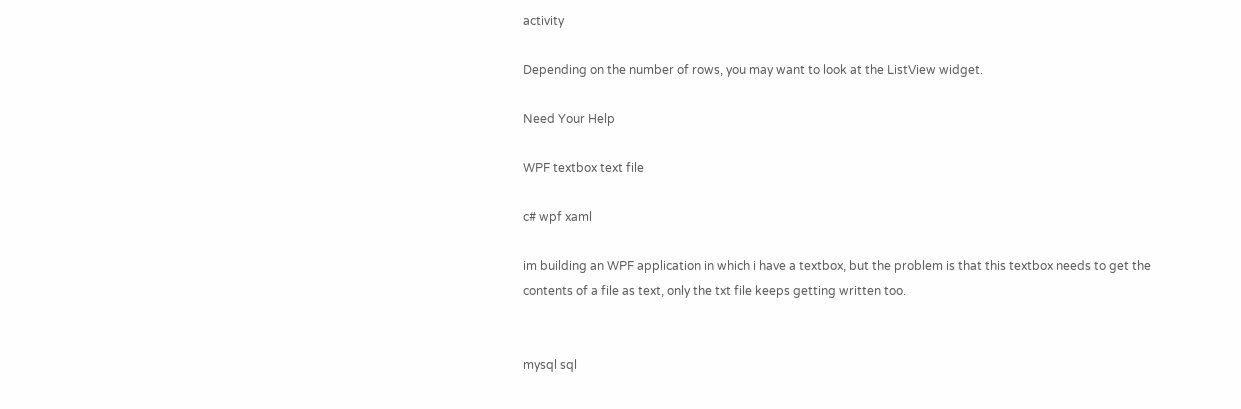activity

Depending on the number of rows, you may want to look at the ListView widget.

Need Your Help

WPF textbox text file

c# wpf xaml

im building an WPF application in which i have a textbox, but the problem is that this textbox needs to get the contents of a file as text, only the txt file keeps getting written too.


mysql sql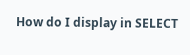How do I display in SELECT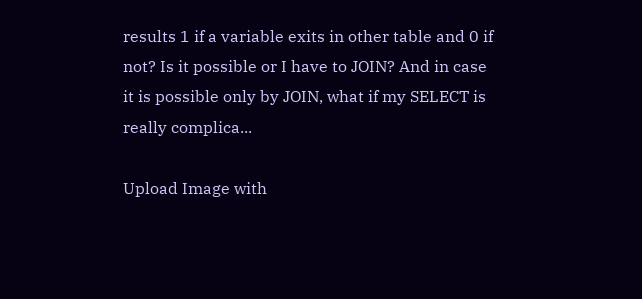results 1 if a variable exits in other table and 0 if not? Is it possible or I have to JOIN? And in case it is possible only by JOIN, what if my SELECT is really complica...

Upload Image with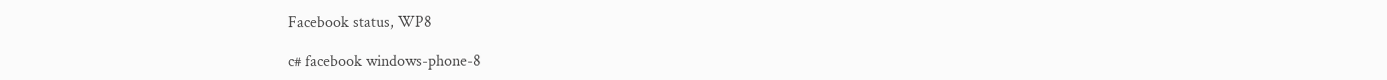Facebook status, WP8

c# facebook windows-phone-8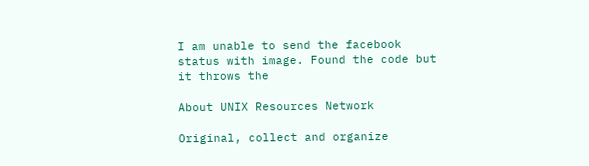I am unable to send the facebook status with image. Found the code but it throws the

About UNIX Resources Network

Original, collect and organize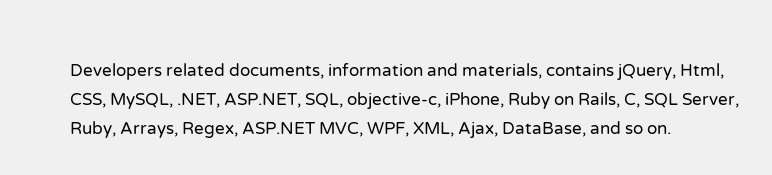Developers related documents, information and materials, contains jQuery, Html, CSS, MySQL, .NET, ASP.NET, SQL, objective-c, iPhone, Ruby on Rails, C, SQL Server, Ruby, Arrays, Regex, ASP.NET MVC, WPF, XML, Ajax, DataBase, and so on.